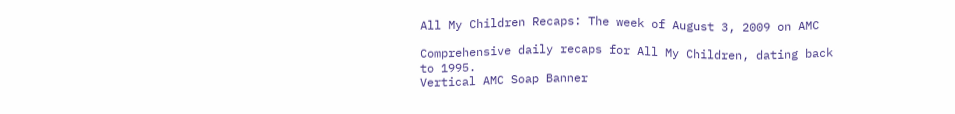All My Children Recaps: The week of August 3, 2009 on AMC

Comprehensive daily recaps for All My Children, dating back to 1995.
Vertical AMC Soap Banner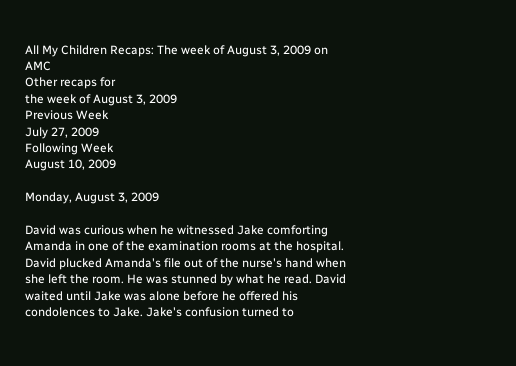All My Children Recaps: The week of August 3, 2009 on AMC
Other recaps for
the week of August 3, 2009
Previous Week
July 27, 2009
Following Week
August 10, 2009

Monday, August 3, 2009

David was curious when he witnessed Jake comforting Amanda in one of the examination rooms at the hospital. David plucked Amanda's file out of the nurse's hand when she left the room. He was stunned by what he read. David waited until Jake was alone before he offered his condolences to Jake. Jake's confusion turned to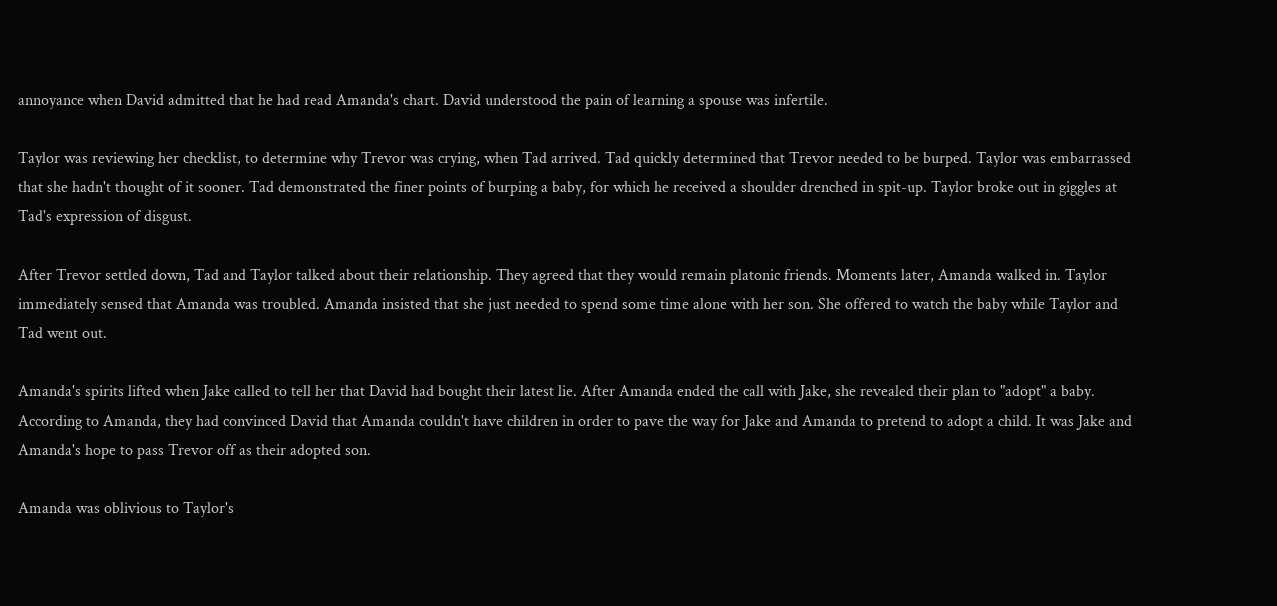annoyance when David admitted that he had read Amanda's chart. David understood the pain of learning a spouse was infertile.

Taylor was reviewing her checklist, to determine why Trevor was crying, when Tad arrived. Tad quickly determined that Trevor needed to be burped. Taylor was embarrassed that she hadn't thought of it sooner. Tad demonstrated the finer points of burping a baby, for which he received a shoulder drenched in spit-up. Taylor broke out in giggles at Tad's expression of disgust.

After Trevor settled down, Tad and Taylor talked about their relationship. They agreed that they would remain platonic friends. Moments later, Amanda walked in. Taylor immediately sensed that Amanda was troubled. Amanda insisted that she just needed to spend some time alone with her son. She offered to watch the baby while Taylor and Tad went out.

Amanda's spirits lifted when Jake called to tell her that David had bought their latest lie. After Amanda ended the call with Jake, she revealed their plan to "adopt" a baby. According to Amanda, they had convinced David that Amanda couldn't have children in order to pave the way for Jake and Amanda to pretend to adopt a child. It was Jake and Amanda's hope to pass Trevor off as their adopted son.

Amanda was oblivious to Taylor's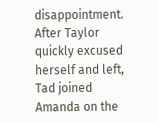disappointment. After Taylor quickly excused herself and left, Tad joined Amanda on the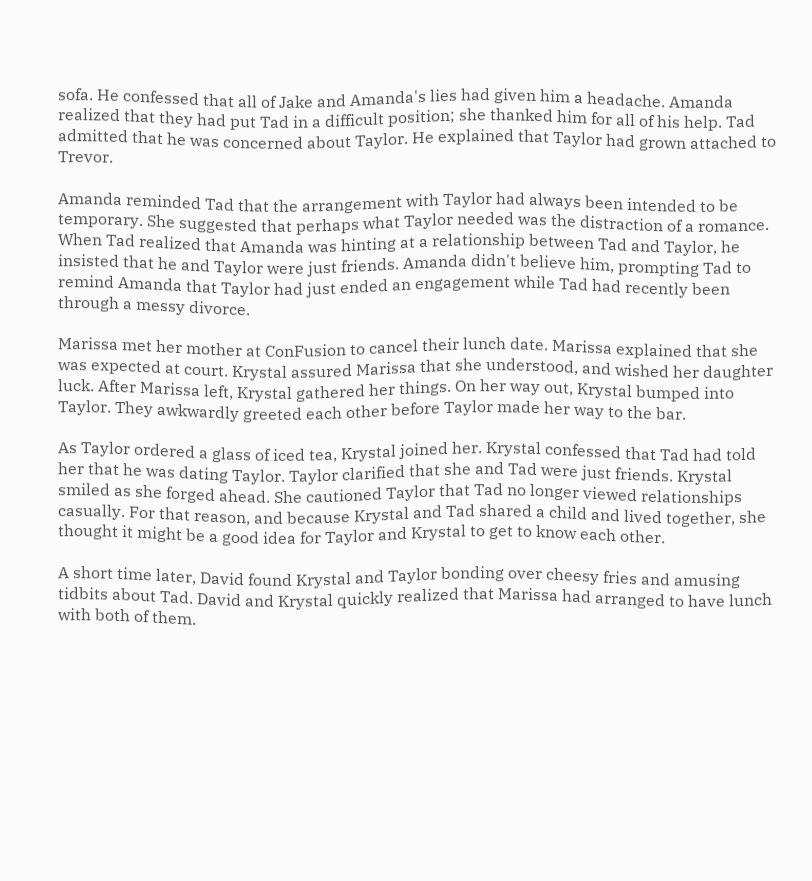sofa. He confessed that all of Jake and Amanda's lies had given him a headache. Amanda realized that they had put Tad in a difficult position; she thanked him for all of his help. Tad admitted that he was concerned about Taylor. He explained that Taylor had grown attached to Trevor.

Amanda reminded Tad that the arrangement with Taylor had always been intended to be temporary. She suggested that perhaps what Taylor needed was the distraction of a romance. When Tad realized that Amanda was hinting at a relationship between Tad and Taylor, he insisted that he and Taylor were just friends. Amanda didn't believe him, prompting Tad to remind Amanda that Taylor had just ended an engagement while Tad had recently been through a messy divorce.

Marissa met her mother at ConFusion to cancel their lunch date. Marissa explained that she was expected at court. Krystal assured Marissa that she understood, and wished her daughter luck. After Marissa left, Krystal gathered her things. On her way out, Krystal bumped into Taylor. They awkwardly greeted each other before Taylor made her way to the bar.

As Taylor ordered a glass of iced tea, Krystal joined her. Krystal confessed that Tad had told her that he was dating Taylor. Taylor clarified that she and Tad were just friends. Krystal smiled as she forged ahead. She cautioned Taylor that Tad no longer viewed relationships casually. For that reason, and because Krystal and Tad shared a child and lived together, she thought it might be a good idea for Taylor and Krystal to get to know each other.

A short time later, David found Krystal and Taylor bonding over cheesy fries and amusing tidbits about Tad. David and Krystal quickly realized that Marissa had arranged to have lunch with both of them.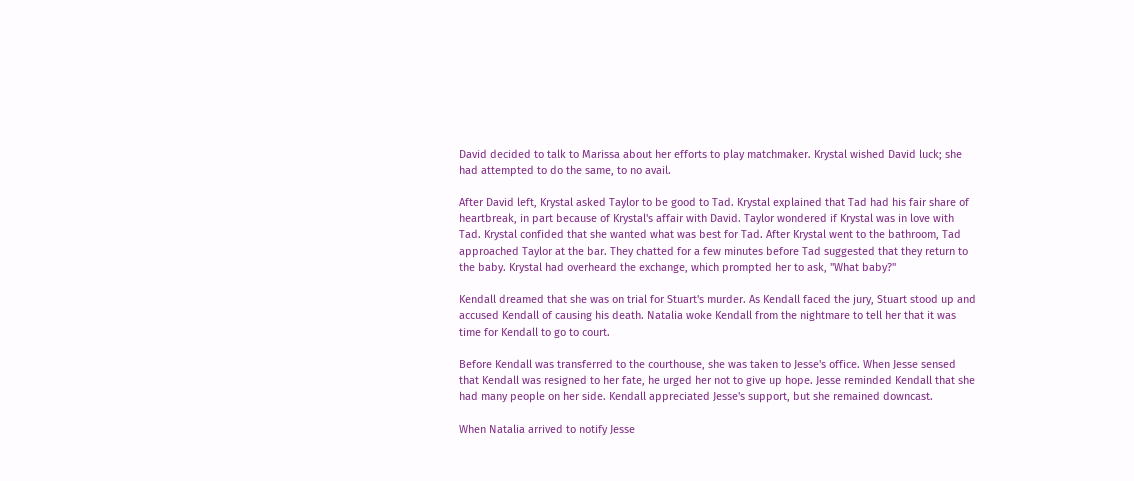David decided to talk to Marissa about her efforts to play matchmaker. Krystal wished David luck; she had attempted to do the same, to no avail.

After David left, Krystal asked Taylor to be good to Tad. Krystal explained that Tad had his fair share of heartbreak, in part because of Krystal's affair with David. Taylor wondered if Krystal was in love with Tad. Krystal confided that she wanted what was best for Tad. After Krystal went to the bathroom, Tad approached Taylor at the bar. They chatted for a few minutes before Tad suggested that they return to the baby. Krystal had overheard the exchange, which prompted her to ask, "What baby?"

Kendall dreamed that she was on trial for Stuart's murder. As Kendall faced the jury, Stuart stood up and accused Kendall of causing his death. Natalia woke Kendall from the nightmare to tell her that it was time for Kendall to go to court.

Before Kendall was transferred to the courthouse, she was taken to Jesse's office. When Jesse sensed that Kendall was resigned to her fate, he urged her not to give up hope. Jesse reminded Kendall that she had many people on her side. Kendall appreciated Jesse's support, but she remained downcast.

When Natalia arrived to notify Jesse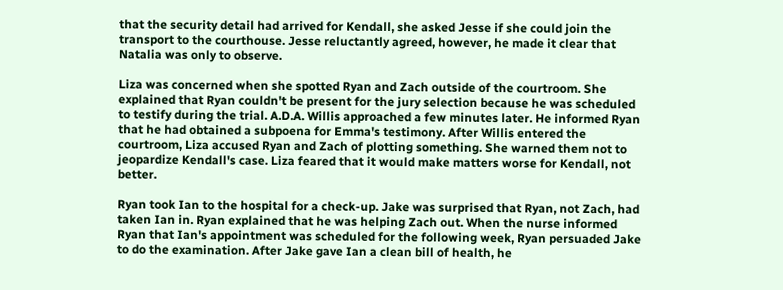that the security detail had arrived for Kendall, she asked Jesse if she could join the transport to the courthouse. Jesse reluctantly agreed, however, he made it clear that Natalia was only to observe.

Liza was concerned when she spotted Ryan and Zach outside of the courtroom. She explained that Ryan couldn't be present for the jury selection because he was scheduled to testify during the trial. A.D.A. Willis approached a few minutes later. He informed Ryan that he had obtained a subpoena for Emma's testimony. After Willis entered the courtroom, Liza accused Ryan and Zach of plotting something. She warned them not to jeopardize Kendall's case. Liza feared that it would make matters worse for Kendall, not better.

Ryan took Ian to the hospital for a check-up. Jake was surprised that Ryan, not Zach, had taken Ian in. Ryan explained that he was helping Zach out. When the nurse informed Ryan that Ian's appointment was scheduled for the following week, Ryan persuaded Jake to do the examination. After Jake gave Ian a clean bill of health, he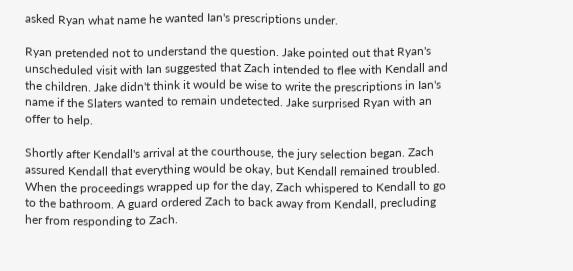asked Ryan what name he wanted Ian's prescriptions under.

Ryan pretended not to understand the question. Jake pointed out that Ryan's unscheduled visit with Ian suggested that Zach intended to flee with Kendall and the children. Jake didn't think it would be wise to write the prescriptions in Ian's name if the Slaters wanted to remain undetected. Jake surprised Ryan with an offer to help.

Shortly after Kendall's arrival at the courthouse, the jury selection began. Zach assured Kendall that everything would be okay, but Kendall remained troubled. When the proceedings wrapped up for the day, Zach whispered to Kendall to go to the bathroom. A guard ordered Zach to back away from Kendall, precluding her from responding to Zach.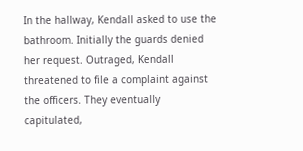In the hallway, Kendall asked to use the bathroom. Initially the guards denied her request. Outraged, Kendall threatened to file a complaint against the officers. They eventually capitulated,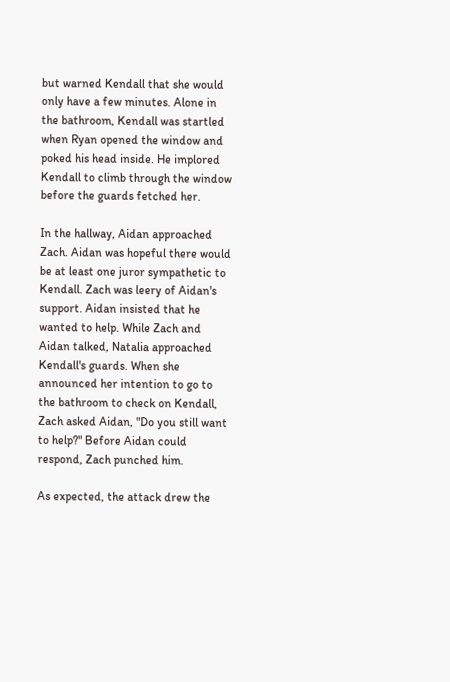but warned Kendall that she would only have a few minutes. Alone in the bathroom, Kendall was startled when Ryan opened the window and poked his head inside. He implored Kendall to climb through the window before the guards fetched her.

In the hallway, Aidan approached Zach. Aidan was hopeful there would be at least one juror sympathetic to Kendall. Zach was leery of Aidan's support. Aidan insisted that he wanted to help. While Zach and Aidan talked, Natalia approached Kendall's guards. When she announced her intention to go to the bathroom to check on Kendall, Zach asked Aidan, "Do you still want to help?" Before Aidan could respond, Zach punched him.

As expected, the attack drew the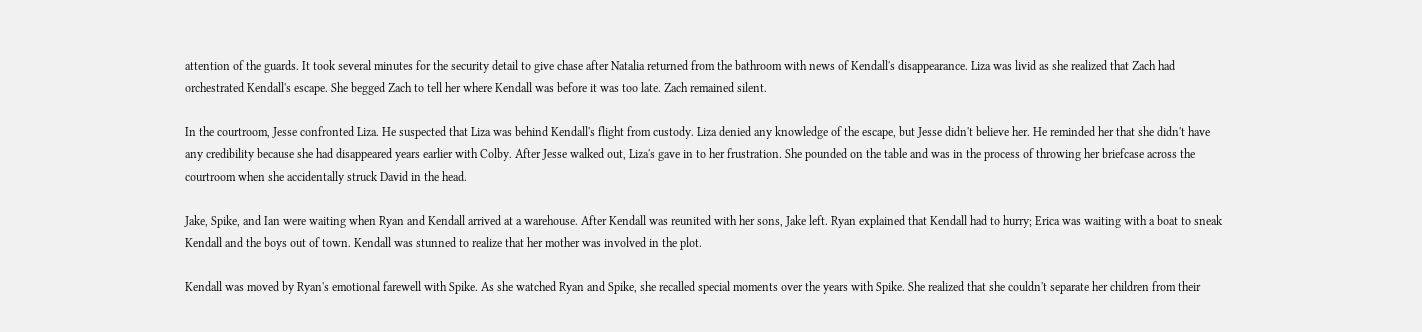attention of the guards. It took several minutes for the security detail to give chase after Natalia returned from the bathroom with news of Kendall's disappearance. Liza was livid as she realized that Zach had orchestrated Kendall's escape. She begged Zach to tell her where Kendall was before it was too late. Zach remained silent.

In the courtroom, Jesse confronted Liza. He suspected that Liza was behind Kendall's flight from custody. Liza denied any knowledge of the escape, but Jesse didn't believe her. He reminded her that she didn't have any credibility because she had disappeared years earlier with Colby. After Jesse walked out, Liza's gave in to her frustration. She pounded on the table and was in the process of throwing her briefcase across the courtroom when she accidentally struck David in the head.

Jake, Spike, and Ian were waiting when Ryan and Kendall arrived at a warehouse. After Kendall was reunited with her sons, Jake left. Ryan explained that Kendall had to hurry; Erica was waiting with a boat to sneak Kendall and the boys out of town. Kendall was stunned to realize that her mother was involved in the plot.

Kendall was moved by Ryan's emotional farewell with Spike. As she watched Ryan and Spike, she recalled special moments over the years with Spike. She realized that she couldn't separate her children from their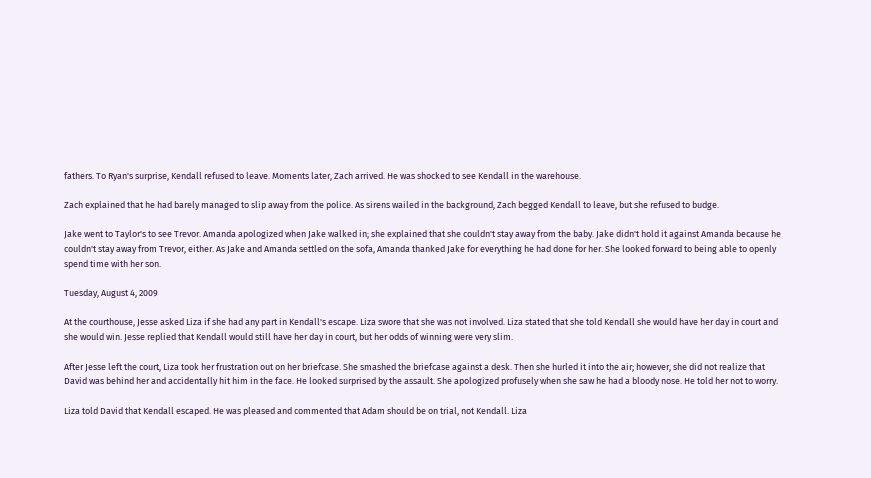fathers. To Ryan's surprise, Kendall refused to leave. Moments later, Zach arrived. He was shocked to see Kendall in the warehouse.

Zach explained that he had barely managed to slip away from the police. As sirens wailed in the background, Zach begged Kendall to leave, but she refused to budge.

Jake went to Taylor's to see Trevor. Amanda apologized when Jake walked in; she explained that she couldn't stay away from the baby. Jake didn't hold it against Amanda because he couldn't stay away from Trevor, either. As Jake and Amanda settled on the sofa, Amanda thanked Jake for everything he had done for her. She looked forward to being able to openly spend time with her son.

Tuesday, August 4, 2009

At the courthouse, Jesse asked Liza if she had any part in Kendall's escape. Liza swore that she was not involved. Liza stated that she told Kendall she would have her day in court and she would win. Jesse replied that Kendall would still have her day in court, but her odds of winning were very slim.

After Jesse left the court, Liza took her frustration out on her briefcase. She smashed the briefcase against a desk. Then she hurled it into the air; however, she did not realize that David was behind her and accidentally hit him in the face. He looked surprised by the assault. She apologized profusely when she saw he had a bloody nose. He told her not to worry.

Liza told David that Kendall escaped. He was pleased and commented that Adam should be on trial, not Kendall. Liza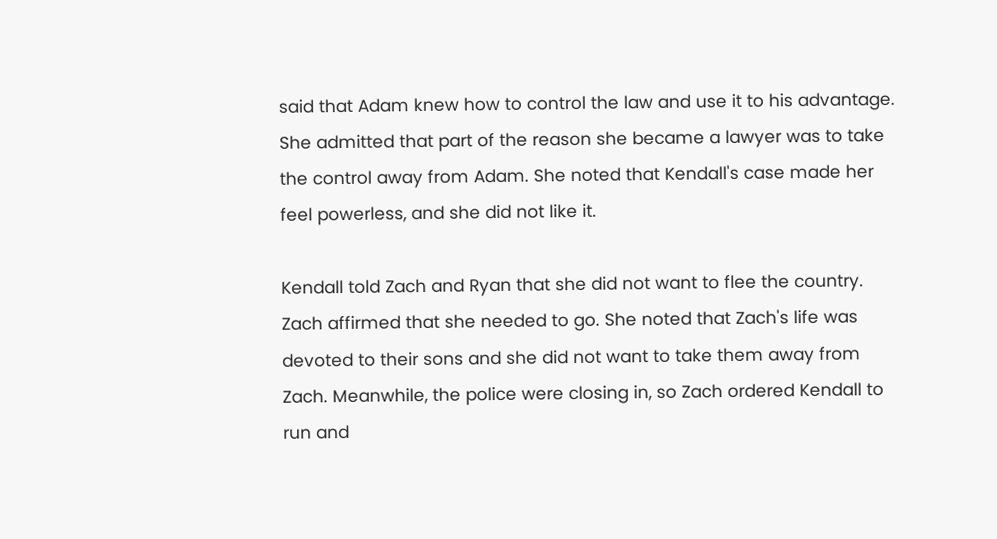said that Adam knew how to control the law and use it to his advantage. She admitted that part of the reason she became a lawyer was to take the control away from Adam. She noted that Kendall's case made her feel powerless, and she did not like it.

Kendall told Zach and Ryan that she did not want to flee the country. Zach affirmed that she needed to go. She noted that Zach's life was devoted to their sons and she did not want to take them away from Zach. Meanwhile, the police were closing in, so Zach ordered Kendall to run and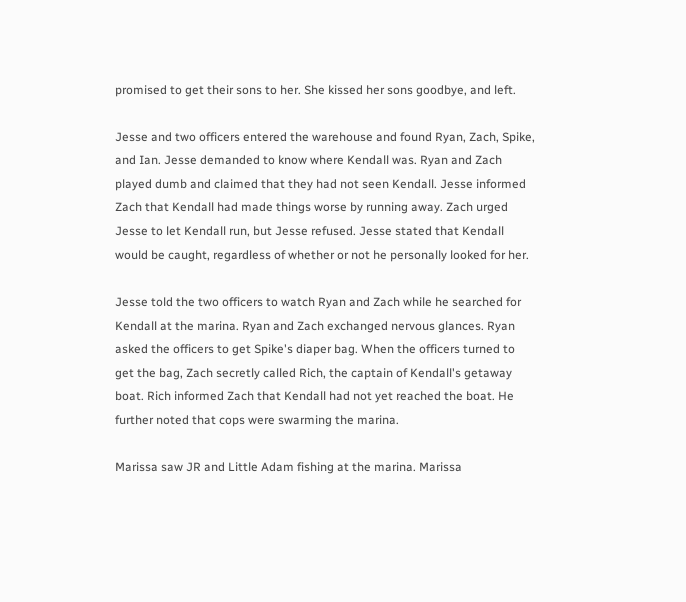promised to get their sons to her. She kissed her sons goodbye, and left.

Jesse and two officers entered the warehouse and found Ryan, Zach, Spike, and Ian. Jesse demanded to know where Kendall was. Ryan and Zach played dumb and claimed that they had not seen Kendall. Jesse informed Zach that Kendall had made things worse by running away. Zach urged Jesse to let Kendall run, but Jesse refused. Jesse stated that Kendall would be caught, regardless of whether or not he personally looked for her.

Jesse told the two officers to watch Ryan and Zach while he searched for Kendall at the marina. Ryan and Zach exchanged nervous glances. Ryan asked the officers to get Spike's diaper bag. When the officers turned to get the bag, Zach secretly called Rich, the captain of Kendall's getaway boat. Rich informed Zach that Kendall had not yet reached the boat. He further noted that cops were swarming the marina.

Marissa saw JR and Little Adam fishing at the marina. Marissa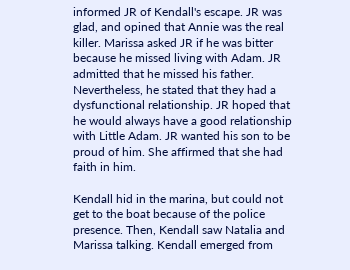informed JR of Kendall's escape. JR was glad, and opined that Annie was the real killer. Marissa asked JR if he was bitter because he missed living with Adam. JR admitted that he missed his father. Nevertheless, he stated that they had a dysfunctional relationship. JR hoped that he would always have a good relationship with Little Adam. JR wanted his son to be proud of him. She affirmed that she had faith in him.

Kendall hid in the marina, but could not get to the boat because of the police presence. Then, Kendall saw Natalia and Marissa talking. Kendall emerged from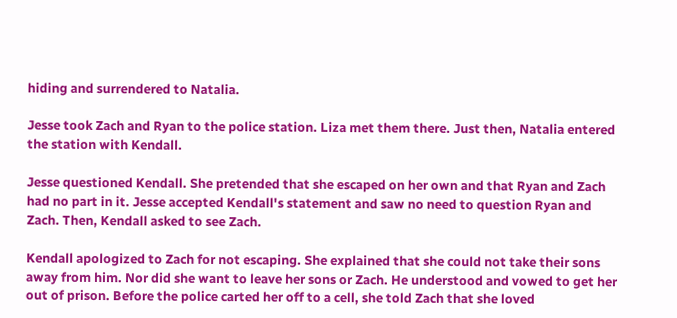hiding and surrendered to Natalia.

Jesse took Zach and Ryan to the police station. Liza met them there. Just then, Natalia entered the station with Kendall.

Jesse questioned Kendall. She pretended that she escaped on her own and that Ryan and Zach had no part in it. Jesse accepted Kendall's statement and saw no need to question Ryan and Zach. Then, Kendall asked to see Zach.

Kendall apologized to Zach for not escaping. She explained that she could not take their sons away from him. Nor did she want to leave her sons or Zach. He understood and vowed to get her out of prison. Before the police carted her off to a cell, she told Zach that she loved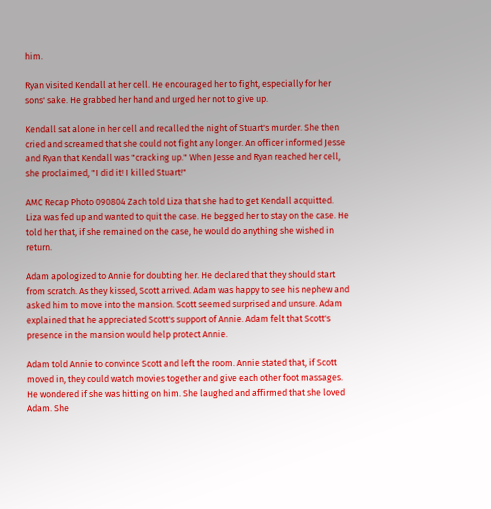him.

Ryan visited Kendall at her cell. He encouraged her to fight, especially for her sons' sake. He grabbed her hand and urged her not to give up.

Kendall sat alone in her cell and recalled the night of Stuart's murder. She then cried and screamed that she could not fight any longer. An officer informed Jesse and Ryan that Kendall was "cracking up." When Jesse and Ryan reached her cell, she proclaimed, "I did it! I killed Stuart!"

AMC Recap Photo 090804 Zach told Liza that she had to get Kendall acquitted. Liza was fed up and wanted to quit the case. He begged her to stay on the case. He told her that, if she remained on the case, he would do anything she wished in return.

Adam apologized to Annie for doubting her. He declared that they should start from scratch. As they kissed, Scott arrived. Adam was happy to see his nephew and asked him to move into the mansion. Scott seemed surprised and unsure. Adam explained that he appreciated Scott's support of Annie. Adam felt that Scott's presence in the mansion would help protect Annie.

Adam told Annie to convince Scott and left the room. Annie stated that, if Scott moved in, they could watch movies together and give each other foot massages. He wondered if she was hitting on him. She laughed and affirmed that she loved Adam. She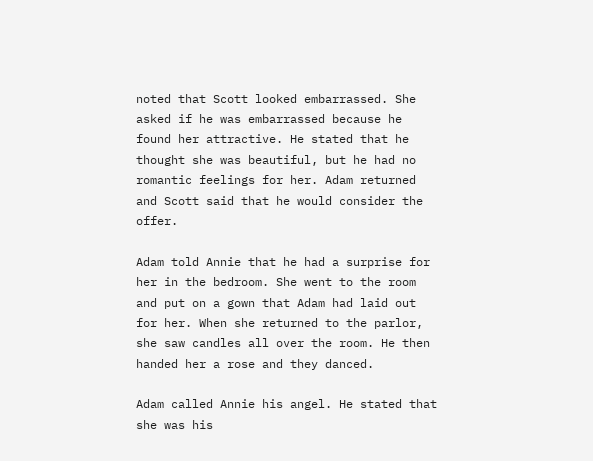noted that Scott looked embarrassed. She asked if he was embarrassed because he found her attractive. He stated that he thought she was beautiful, but he had no romantic feelings for her. Adam returned and Scott said that he would consider the offer.

Adam told Annie that he had a surprise for her in the bedroom. She went to the room and put on a gown that Adam had laid out for her. When she returned to the parlor, she saw candles all over the room. He then handed her a rose and they danced.

Adam called Annie his angel. He stated that she was his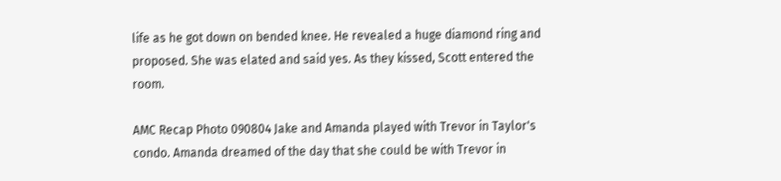life as he got down on bended knee. He revealed a huge diamond ring and proposed. She was elated and said yes. As they kissed, Scott entered the room.

AMC Recap Photo 090804 Jake and Amanda played with Trevor in Taylor's condo. Amanda dreamed of the day that she could be with Trevor in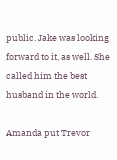public. Jake was looking forward to it, as well. She called him the best husband in the world.

Amanda put Trevor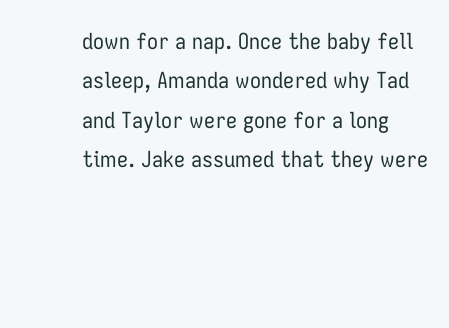down for a nap. Once the baby fell asleep, Amanda wondered why Tad and Taylor were gone for a long time. Jake assumed that they were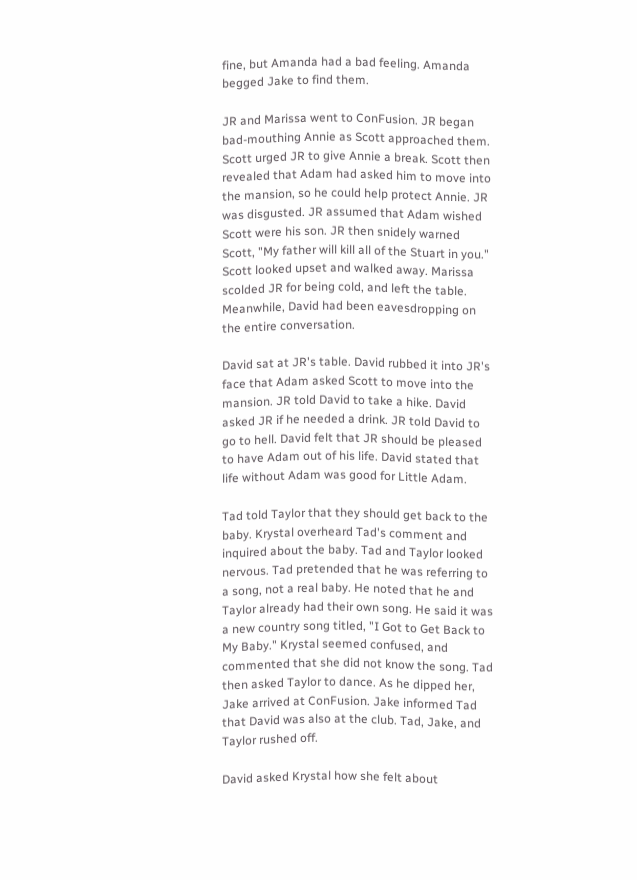fine, but Amanda had a bad feeling. Amanda begged Jake to find them.

JR and Marissa went to ConFusion. JR began bad-mouthing Annie as Scott approached them. Scott urged JR to give Annie a break. Scott then revealed that Adam had asked him to move into the mansion, so he could help protect Annie. JR was disgusted. JR assumed that Adam wished Scott were his son. JR then snidely warned Scott, "My father will kill all of the Stuart in you." Scott looked upset and walked away. Marissa scolded JR for being cold, and left the table. Meanwhile, David had been eavesdropping on the entire conversation.

David sat at JR's table. David rubbed it into JR's face that Adam asked Scott to move into the mansion. JR told David to take a hike. David asked JR if he needed a drink. JR told David to go to hell. David felt that JR should be pleased to have Adam out of his life. David stated that life without Adam was good for Little Adam.

Tad told Taylor that they should get back to the baby. Krystal overheard Tad's comment and inquired about the baby. Tad and Taylor looked nervous. Tad pretended that he was referring to a song, not a real baby. He noted that he and Taylor already had their own song. He said it was a new country song titled, "I Got to Get Back to My Baby." Krystal seemed confused, and commented that she did not know the song. Tad then asked Taylor to dance. As he dipped her, Jake arrived at ConFusion. Jake informed Tad that David was also at the club. Tad, Jake, and Taylor rushed off.

David asked Krystal how she felt about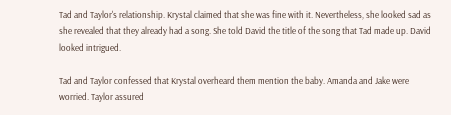Tad and Taylor's relationship. Krystal claimed that she was fine with it. Nevertheless, she looked sad as she revealed that they already had a song. She told David the title of the song that Tad made up. David looked intrigued.

Tad and Taylor confessed that Krystal overheard them mention the baby. Amanda and Jake were worried. Taylor assured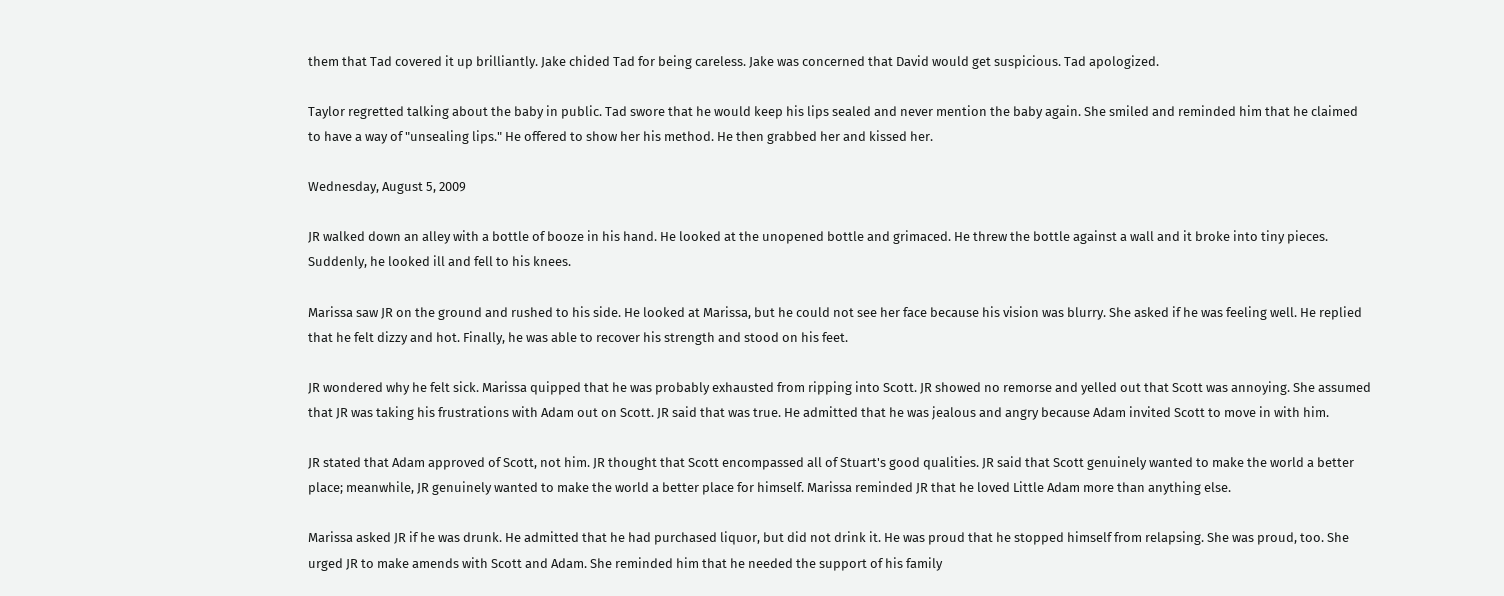them that Tad covered it up brilliantly. Jake chided Tad for being careless. Jake was concerned that David would get suspicious. Tad apologized.

Taylor regretted talking about the baby in public. Tad swore that he would keep his lips sealed and never mention the baby again. She smiled and reminded him that he claimed to have a way of "unsealing lips." He offered to show her his method. He then grabbed her and kissed her.

Wednesday, August 5, 2009

JR walked down an alley with a bottle of booze in his hand. He looked at the unopened bottle and grimaced. He threw the bottle against a wall and it broke into tiny pieces. Suddenly, he looked ill and fell to his knees.

Marissa saw JR on the ground and rushed to his side. He looked at Marissa, but he could not see her face because his vision was blurry. She asked if he was feeling well. He replied that he felt dizzy and hot. Finally, he was able to recover his strength and stood on his feet.

JR wondered why he felt sick. Marissa quipped that he was probably exhausted from ripping into Scott. JR showed no remorse and yelled out that Scott was annoying. She assumed that JR was taking his frustrations with Adam out on Scott. JR said that was true. He admitted that he was jealous and angry because Adam invited Scott to move in with him.

JR stated that Adam approved of Scott, not him. JR thought that Scott encompassed all of Stuart's good qualities. JR said that Scott genuinely wanted to make the world a better place; meanwhile, JR genuinely wanted to make the world a better place for himself. Marissa reminded JR that he loved Little Adam more than anything else.

Marissa asked JR if he was drunk. He admitted that he had purchased liquor, but did not drink it. He was proud that he stopped himself from relapsing. She was proud, too. She urged JR to make amends with Scott and Adam. She reminded him that he needed the support of his family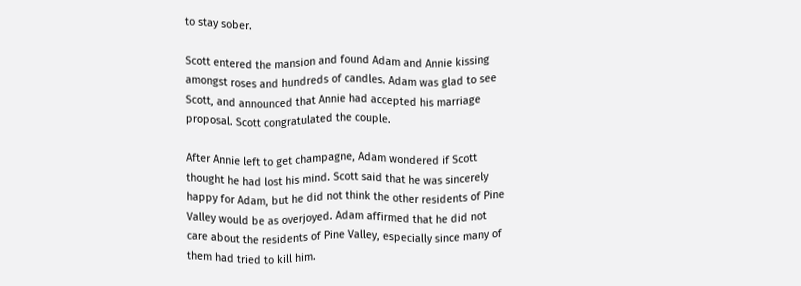to stay sober.

Scott entered the mansion and found Adam and Annie kissing amongst roses and hundreds of candles. Adam was glad to see Scott, and announced that Annie had accepted his marriage proposal. Scott congratulated the couple.

After Annie left to get champagne, Adam wondered if Scott thought he had lost his mind. Scott said that he was sincerely happy for Adam, but he did not think the other residents of Pine Valley would be as overjoyed. Adam affirmed that he did not care about the residents of Pine Valley, especially since many of them had tried to kill him.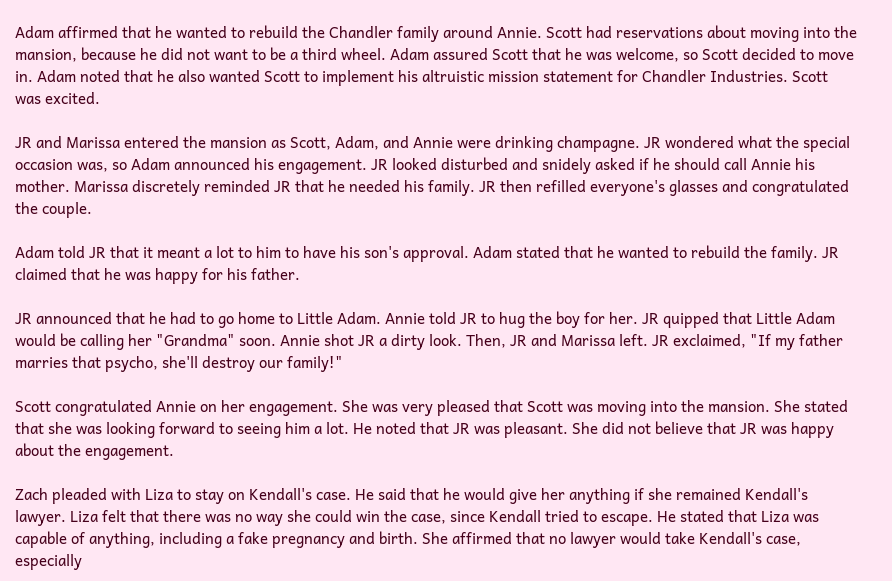Adam affirmed that he wanted to rebuild the Chandler family around Annie. Scott had reservations about moving into the mansion, because he did not want to be a third wheel. Adam assured Scott that he was welcome, so Scott decided to move in. Adam noted that he also wanted Scott to implement his altruistic mission statement for Chandler Industries. Scott was excited.

JR and Marissa entered the mansion as Scott, Adam, and Annie were drinking champagne. JR wondered what the special occasion was, so Adam announced his engagement. JR looked disturbed and snidely asked if he should call Annie his mother. Marissa discretely reminded JR that he needed his family. JR then refilled everyone's glasses and congratulated the couple.

Adam told JR that it meant a lot to him to have his son's approval. Adam stated that he wanted to rebuild the family. JR claimed that he was happy for his father.

JR announced that he had to go home to Little Adam. Annie told JR to hug the boy for her. JR quipped that Little Adam would be calling her "Grandma" soon. Annie shot JR a dirty look. Then, JR and Marissa left. JR exclaimed, "If my father marries that psycho, she'll destroy our family!"

Scott congratulated Annie on her engagement. She was very pleased that Scott was moving into the mansion. She stated that she was looking forward to seeing him a lot. He noted that JR was pleasant. She did not believe that JR was happy about the engagement.

Zach pleaded with Liza to stay on Kendall's case. He said that he would give her anything if she remained Kendall's lawyer. Liza felt that there was no way she could win the case, since Kendall tried to escape. He stated that Liza was capable of anything, including a fake pregnancy and birth. She affirmed that no lawyer would take Kendall's case, especially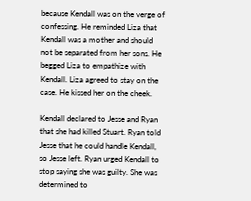because Kendall was on the verge of confessing. He reminded Liza that Kendall was a mother and should not be separated from her sons. He begged Liza to empathize with Kendall. Liza agreed to stay on the case. He kissed her on the cheek.

Kendall declared to Jesse and Ryan that she had killed Stuart. Ryan told Jesse that he could handle Kendall, so Jesse left. Ryan urged Kendall to stop saying she was guilty. She was determined to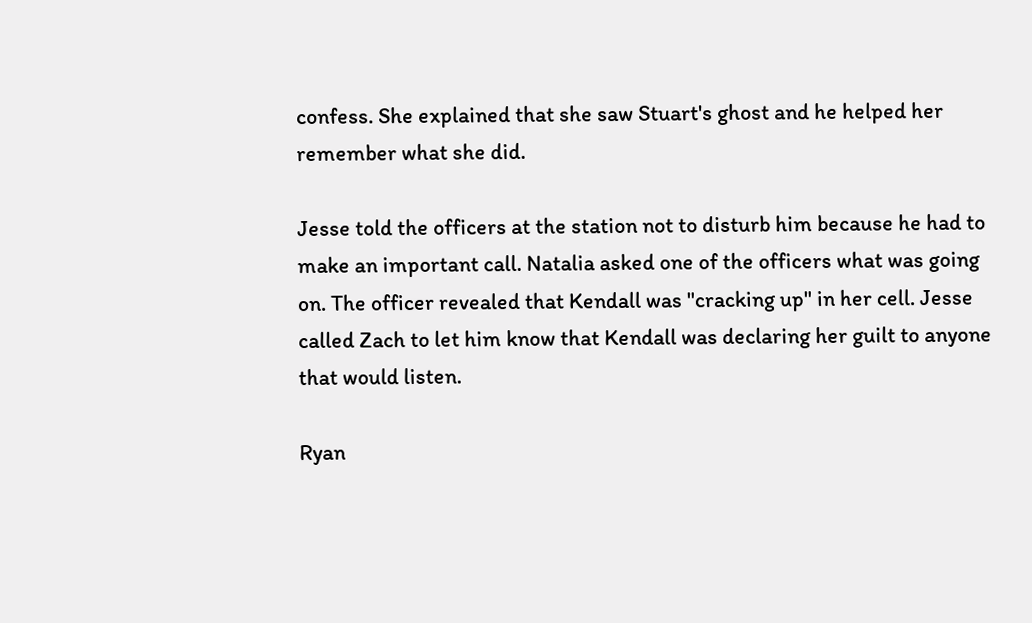confess. She explained that she saw Stuart's ghost and he helped her remember what she did.

Jesse told the officers at the station not to disturb him because he had to make an important call. Natalia asked one of the officers what was going on. The officer revealed that Kendall was "cracking up" in her cell. Jesse called Zach to let him know that Kendall was declaring her guilt to anyone that would listen.

Ryan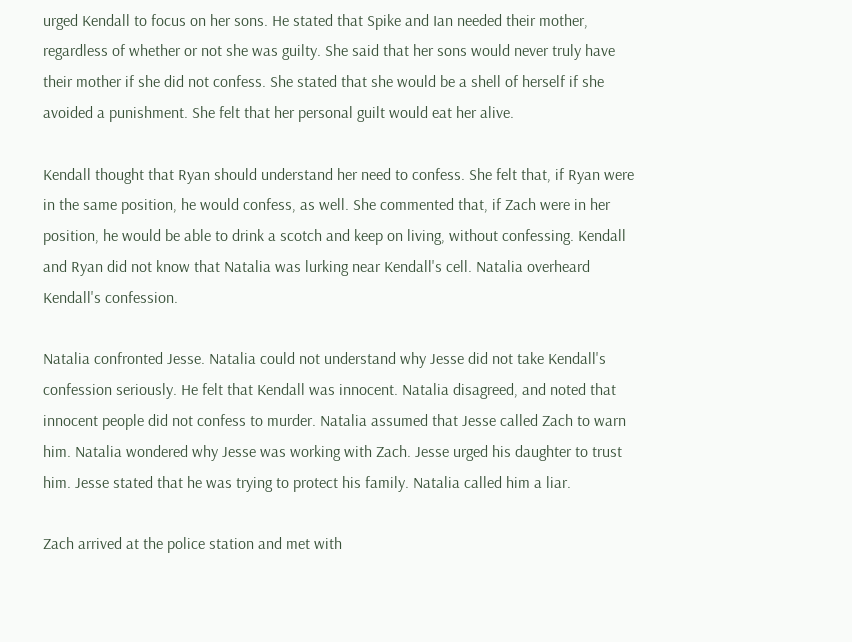urged Kendall to focus on her sons. He stated that Spike and Ian needed their mother, regardless of whether or not she was guilty. She said that her sons would never truly have their mother if she did not confess. She stated that she would be a shell of herself if she avoided a punishment. She felt that her personal guilt would eat her alive.

Kendall thought that Ryan should understand her need to confess. She felt that, if Ryan were in the same position, he would confess, as well. She commented that, if Zach were in her position, he would be able to drink a scotch and keep on living, without confessing. Kendall and Ryan did not know that Natalia was lurking near Kendall's cell. Natalia overheard Kendall's confession.

Natalia confronted Jesse. Natalia could not understand why Jesse did not take Kendall's confession seriously. He felt that Kendall was innocent. Natalia disagreed, and noted that innocent people did not confess to murder. Natalia assumed that Jesse called Zach to warn him. Natalia wondered why Jesse was working with Zach. Jesse urged his daughter to trust him. Jesse stated that he was trying to protect his family. Natalia called him a liar.

Zach arrived at the police station and met with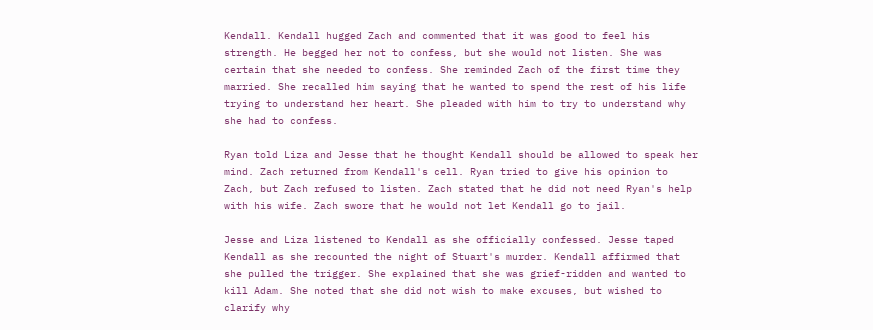Kendall. Kendall hugged Zach and commented that it was good to feel his strength. He begged her not to confess, but she would not listen. She was certain that she needed to confess. She reminded Zach of the first time they married. She recalled him saying that he wanted to spend the rest of his life trying to understand her heart. She pleaded with him to try to understand why she had to confess.

Ryan told Liza and Jesse that he thought Kendall should be allowed to speak her mind. Zach returned from Kendall's cell. Ryan tried to give his opinion to Zach, but Zach refused to listen. Zach stated that he did not need Ryan's help with his wife. Zach swore that he would not let Kendall go to jail.

Jesse and Liza listened to Kendall as she officially confessed. Jesse taped Kendall as she recounted the night of Stuart's murder. Kendall affirmed that she pulled the trigger. She explained that she was grief-ridden and wanted to kill Adam. She noted that she did not wish to make excuses, but wished to clarify why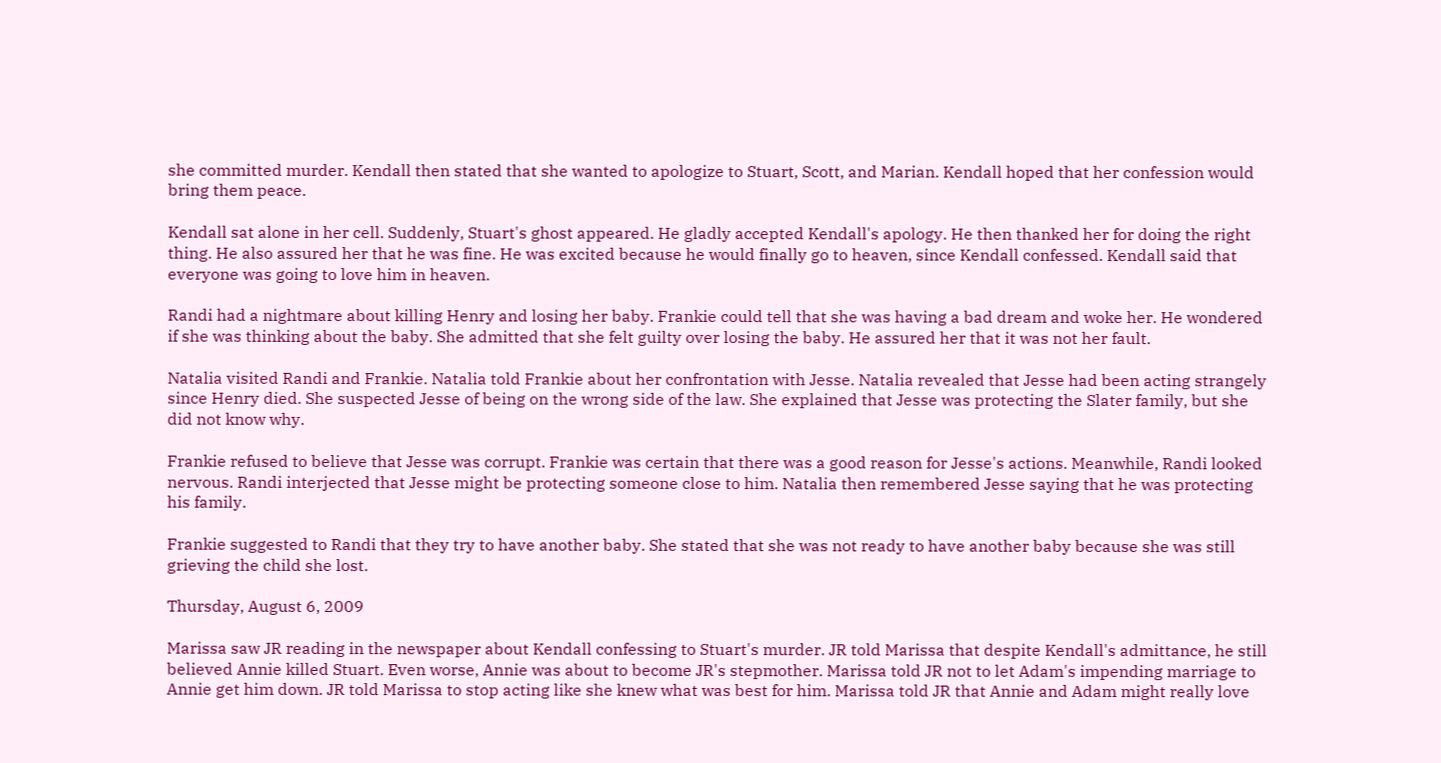she committed murder. Kendall then stated that she wanted to apologize to Stuart, Scott, and Marian. Kendall hoped that her confession would bring them peace.

Kendall sat alone in her cell. Suddenly, Stuart's ghost appeared. He gladly accepted Kendall's apology. He then thanked her for doing the right thing. He also assured her that he was fine. He was excited because he would finally go to heaven, since Kendall confessed. Kendall said that everyone was going to love him in heaven.

Randi had a nightmare about killing Henry and losing her baby. Frankie could tell that she was having a bad dream and woke her. He wondered if she was thinking about the baby. She admitted that she felt guilty over losing the baby. He assured her that it was not her fault.

Natalia visited Randi and Frankie. Natalia told Frankie about her confrontation with Jesse. Natalia revealed that Jesse had been acting strangely since Henry died. She suspected Jesse of being on the wrong side of the law. She explained that Jesse was protecting the Slater family, but she did not know why.

Frankie refused to believe that Jesse was corrupt. Frankie was certain that there was a good reason for Jesse's actions. Meanwhile, Randi looked nervous. Randi interjected that Jesse might be protecting someone close to him. Natalia then remembered Jesse saying that he was protecting his family.

Frankie suggested to Randi that they try to have another baby. She stated that she was not ready to have another baby because she was still grieving the child she lost.

Thursday, August 6, 2009

Marissa saw JR reading in the newspaper about Kendall confessing to Stuart's murder. JR told Marissa that despite Kendall's admittance, he still believed Annie killed Stuart. Even worse, Annie was about to become JR's stepmother. Marissa told JR not to let Adam's impending marriage to Annie get him down. JR told Marissa to stop acting like she knew what was best for him. Marissa told JR that Annie and Adam might really love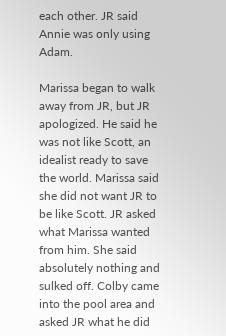each other. JR said Annie was only using Adam.

Marissa began to walk away from JR, but JR apologized. He said he was not like Scott, an idealist ready to save the world. Marissa said she did not want JR to be like Scott. JR asked what Marissa wanted from him. She said absolutely nothing and sulked off. Colby came into the pool area and asked JR what he did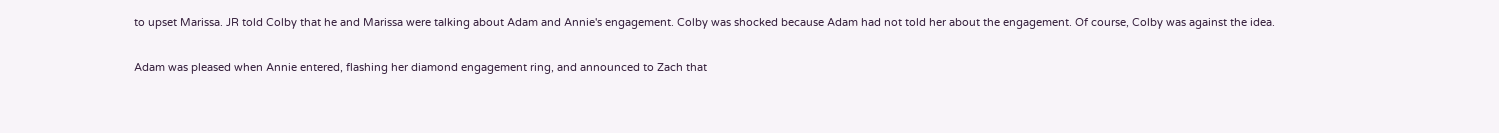to upset Marissa. JR told Colby that he and Marissa were talking about Adam and Annie's engagement. Colby was shocked because Adam had not told her about the engagement. Of course, Colby was against the idea.

Adam was pleased when Annie entered, flashing her diamond engagement ring, and announced to Zach that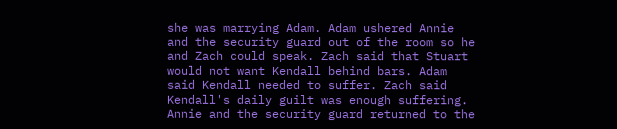she was marrying Adam. Adam ushered Annie and the security guard out of the room so he and Zach could speak. Zach said that Stuart would not want Kendall behind bars. Adam said Kendall needed to suffer. Zach said Kendall's daily guilt was enough suffering. Annie and the security guard returned to the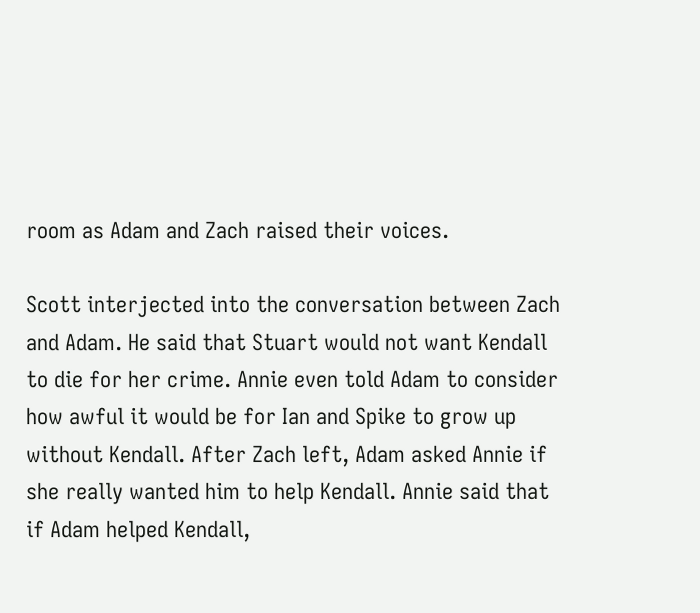room as Adam and Zach raised their voices.

Scott interjected into the conversation between Zach and Adam. He said that Stuart would not want Kendall to die for her crime. Annie even told Adam to consider how awful it would be for Ian and Spike to grow up without Kendall. After Zach left, Adam asked Annie if she really wanted him to help Kendall. Annie said that if Adam helped Kendall,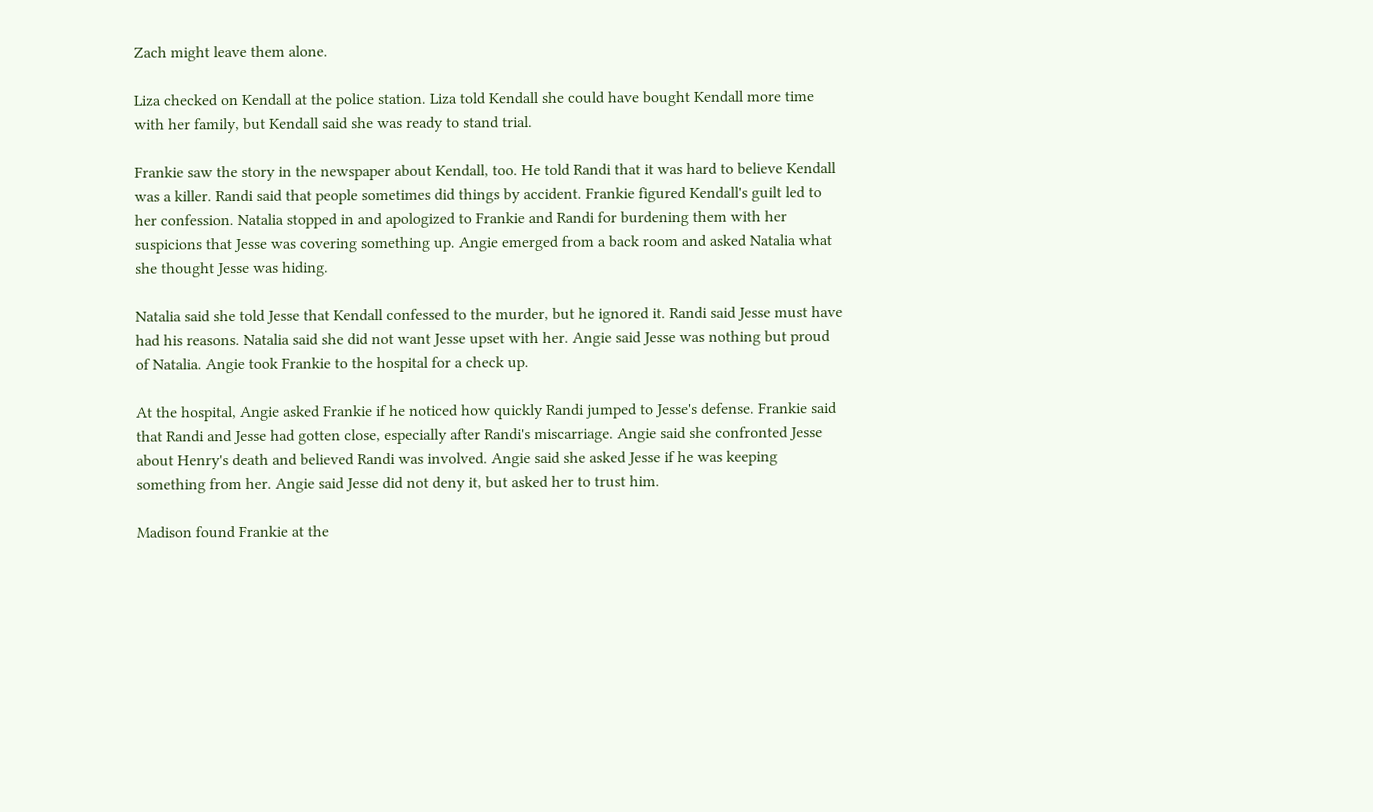Zach might leave them alone.

Liza checked on Kendall at the police station. Liza told Kendall she could have bought Kendall more time with her family, but Kendall said she was ready to stand trial.

Frankie saw the story in the newspaper about Kendall, too. He told Randi that it was hard to believe Kendall was a killer. Randi said that people sometimes did things by accident. Frankie figured Kendall's guilt led to her confession. Natalia stopped in and apologized to Frankie and Randi for burdening them with her suspicions that Jesse was covering something up. Angie emerged from a back room and asked Natalia what she thought Jesse was hiding.

Natalia said she told Jesse that Kendall confessed to the murder, but he ignored it. Randi said Jesse must have had his reasons. Natalia said she did not want Jesse upset with her. Angie said Jesse was nothing but proud of Natalia. Angie took Frankie to the hospital for a check up.

At the hospital, Angie asked Frankie if he noticed how quickly Randi jumped to Jesse's defense. Frankie said that Randi and Jesse had gotten close, especially after Randi's miscarriage. Angie said she confronted Jesse about Henry's death and believed Randi was involved. Angie said she asked Jesse if he was keeping something from her. Angie said Jesse did not deny it, but asked her to trust him.

Madison found Frankie at the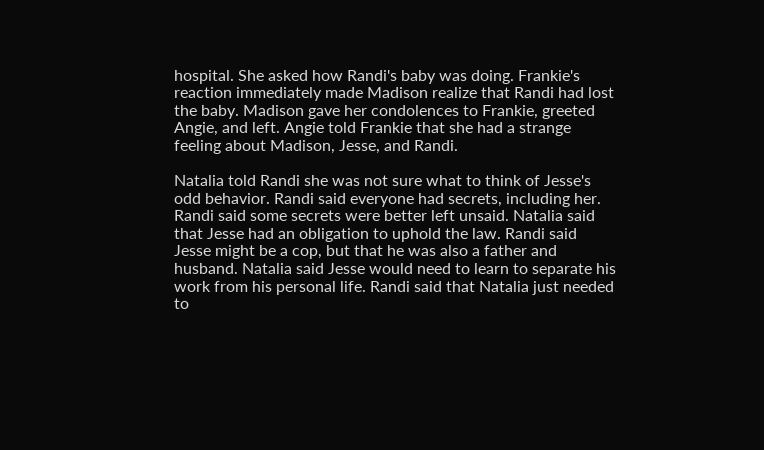hospital. She asked how Randi's baby was doing. Frankie's reaction immediately made Madison realize that Randi had lost the baby. Madison gave her condolences to Frankie, greeted Angie, and left. Angie told Frankie that she had a strange feeling about Madison, Jesse, and Randi.

Natalia told Randi she was not sure what to think of Jesse's odd behavior. Randi said everyone had secrets, including her. Randi said some secrets were better left unsaid. Natalia said that Jesse had an obligation to uphold the law. Randi said Jesse might be a cop, but that he was also a father and husband. Natalia said Jesse would need to learn to separate his work from his personal life. Randi said that Natalia just needed to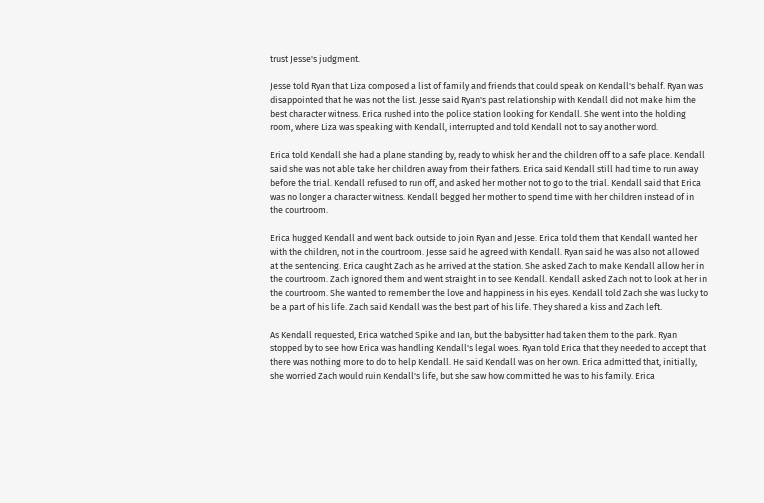trust Jesse's judgment.

Jesse told Ryan that Liza composed a list of family and friends that could speak on Kendall's behalf. Ryan was disappointed that he was not the list. Jesse said Ryan's past relationship with Kendall did not make him the best character witness. Erica rushed into the police station looking for Kendall. She went into the holding room, where Liza was speaking with Kendall, interrupted and told Kendall not to say another word.

Erica told Kendall she had a plane standing by, ready to whisk her and the children off to a safe place. Kendall said she was not able take her children away from their fathers. Erica said Kendall still had time to run away before the trial. Kendall refused to run off, and asked her mother not to go to the trial. Kendall said that Erica was no longer a character witness. Kendall begged her mother to spend time with her children instead of in the courtroom.

Erica hugged Kendall and went back outside to join Ryan and Jesse. Erica told them that Kendall wanted her with the children, not in the courtroom. Jesse said he agreed with Kendall. Ryan said he was also not allowed at the sentencing. Erica caught Zach as he arrived at the station. She asked Zach to make Kendall allow her in the courtroom. Zach ignored them and went straight in to see Kendall. Kendall asked Zach not to look at her in the courtroom. She wanted to remember the love and happiness in his eyes. Kendall told Zach she was lucky to be a part of his life. Zach said Kendall was the best part of his life. They shared a kiss and Zach left.

As Kendall requested, Erica watched Spike and Ian, but the babysitter had taken them to the park. Ryan stopped by to see how Erica was handling Kendall's legal woes. Ryan told Erica that they needed to accept that there was nothing more to do to help Kendall. He said Kendall was on her own. Erica admitted that, initially, she worried Zach would ruin Kendall's life, but she saw how committed he was to his family. Erica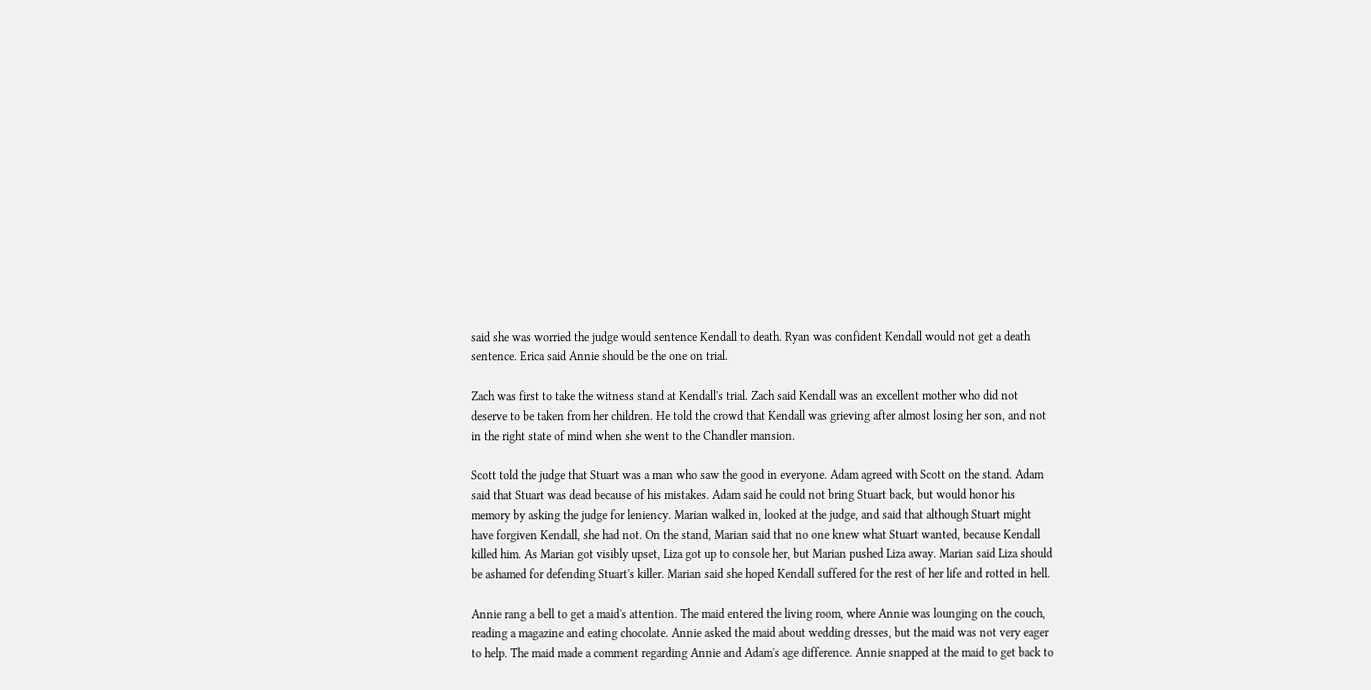said she was worried the judge would sentence Kendall to death. Ryan was confident Kendall would not get a death sentence. Erica said Annie should be the one on trial.

Zach was first to take the witness stand at Kendall's trial. Zach said Kendall was an excellent mother who did not deserve to be taken from her children. He told the crowd that Kendall was grieving after almost losing her son, and not in the right state of mind when she went to the Chandler mansion.

Scott told the judge that Stuart was a man who saw the good in everyone. Adam agreed with Scott on the stand. Adam said that Stuart was dead because of his mistakes. Adam said he could not bring Stuart back, but would honor his memory by asking the judge for leniency. Marian walked in, looked at the judge, and said that although Stuart might have forgiven Kendall, she had not. On the stand, Marian said that no one knew what Stuart wanted, because Kendall killed him. As Marian got visibly upset, Liza got up to console her, but Marian pushed Liza away. Marian said Liza should be ashamed for defending Stuart's killer. Marian said she hoped Kendall suffered for the rest of her life and rotted in hell.

Annie rang a bell to get a maid's attention. The maid entered the living room, where Annie was lounging on the couch, reading a magazine and eating chocolate. Annie asked the maid about wedding dresses, but the maid was not very eager to help. The maid made a comment regarding Annie and Adam's age difference. Annie snapped at the maid to get back to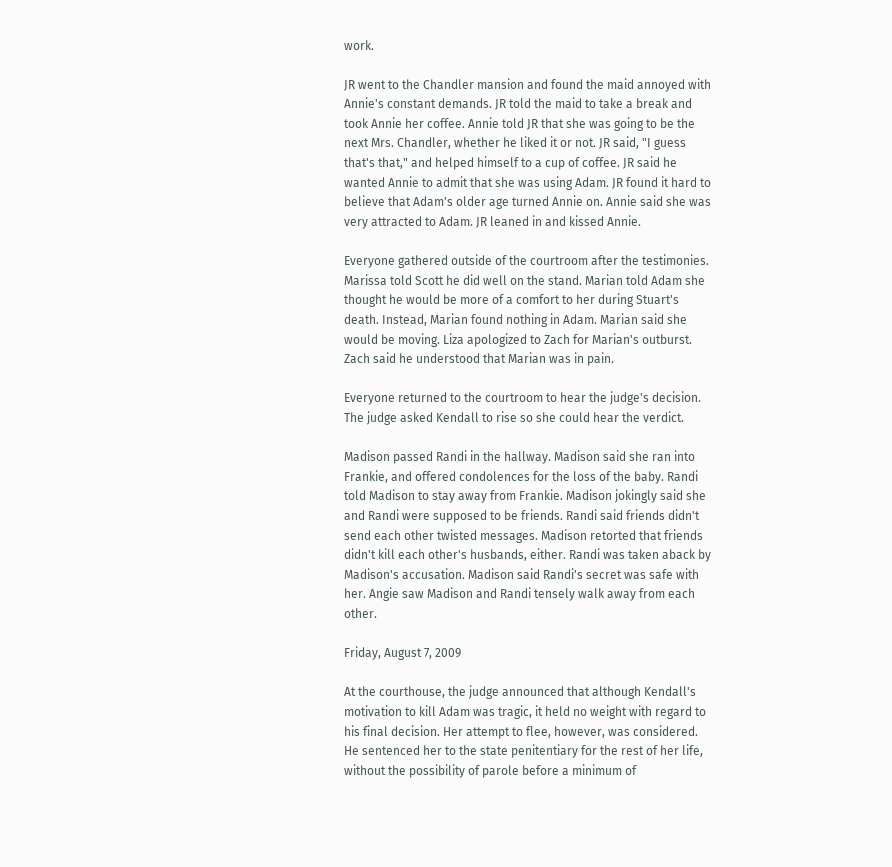work.

JR went to the Chandler mansion and found the maid annoyed with Annie's constant demands. JR told the maid to take a break and took Annie her coffee. Annie told JR that she was going to be the next Mrs. Chandler, whether he liked it or not. JR said, "I guess that's that," and helped himself to a cup of coffee. JR said he wanted Annie to admit that she was using Adam. JR found it hard to believe that Adam's older age turned Annie on. Annie said she was very attracted to Adam. JR leaned in and kissed Annie.

Everyone gathered outside of the courtroom after the testimonies. Marissa told Scott he did well on the stand. Marian told Adam she thought he would be more of a comfort to her during Stuart's death. Instead, Marian found nothing in Adam. Marian said she would be moving. Liza apologized to Zach for Marian's outburst. Zach said he understood that Marian was in pain.

Everyone returned to the courtroom to hear the judge's decision. The judge asked Kendall to rise so she could hear the verdict.

Madison passed Randi in the hallway. Madison said she ran into Frankie, and offered condolences for the loss of the baby. Randi told Madison to stay away from Frankie. Madison jokingly said she and Randi were supposed to be friends. Randi said friends didn't send each other twisted messages. Madison retorted that friends didn't kill each other's husbands, either. Randi was taken aback by Madison's accusation. Madison said Randi's secret was safe with her. Angie saw Madison and Randi tensely walk away from each other.

Friday, August 7, 2009

At the courthouse, the judge announced that although Kendall's motivation to kill Adam was tragic, it held no weight with regard to his final decision. Her attempt to flee, however, was considered. He sentenced her to the state penitentiary for the rest of her life, without the possibility of parole before a minimum of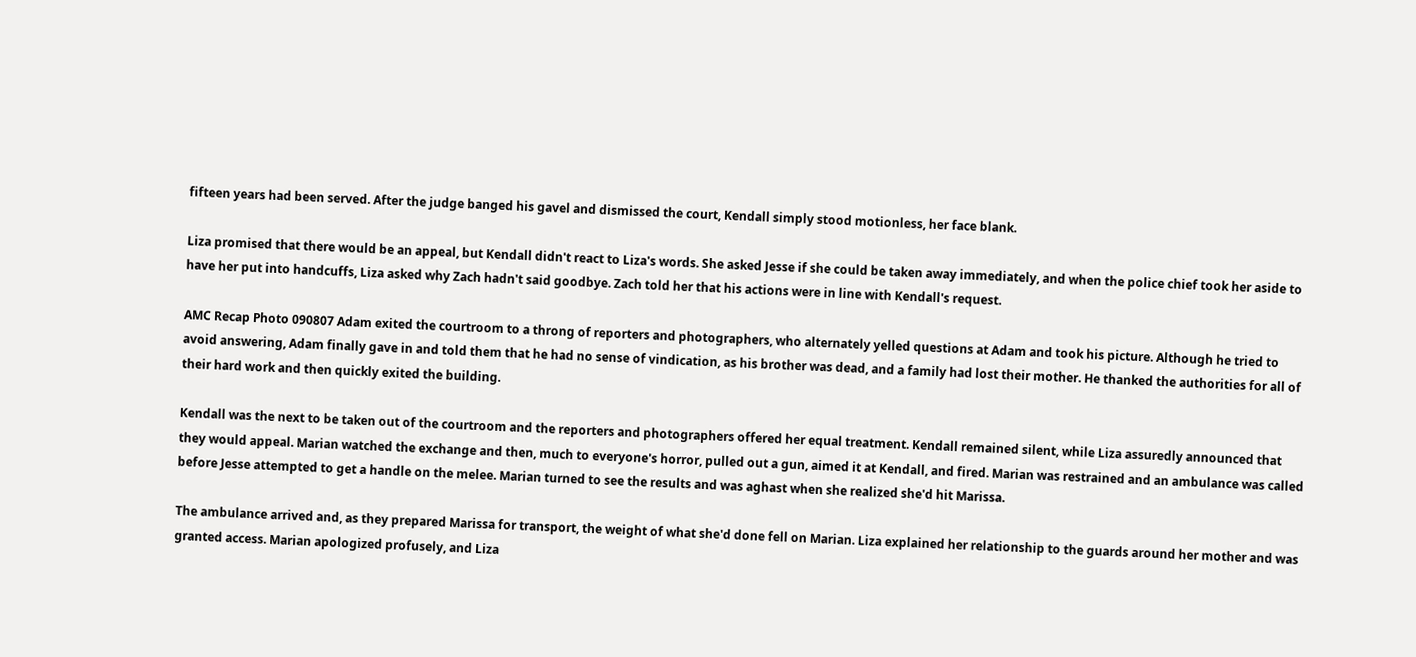fifteen years had been served. After the judge banged his gavel and dismissed the court, Kendall simply stood motionless, her face blank.

Liza promised that there would be an appeal, but Kendall didn't react to Liza's words. She asked Jesse if she could be taken away immediately, and when the police chief took her aside to have her put into handcuffs, Liza asked why Zach hadn't said goodbye. Zach told her that his actions were in line with Kendall's request.

AMC Recap Photo 090807 Adam exited the courtroom to a throng of reporters and photographers, who alternately yelled questions at Adam and took his picture. Although he tried to avoid answering, Adam finally gave in and told them that he had no sense of vindication, as his brother was dead, and a family had lost their mother. He thanked the authorities for all of their hard work and then quickly exited the building.

Kendall was the next to be taken out of the courtroom and the reporters and photographers offered her equal treatment. Kendall remained silent, while Liza assuredly announced that they would appeal. Marian watched the exchange and then, much to everyone's horror, pulled out a gun, aimed it at Kendall, and fired. Marian was restrained and an ambulance was called before Jesse attempted to get a handle on the melee. Marian turned to see the results and was aghast when she realized she'd hit Marissa.

The ambulance arrived and, as they prepared Marissa for transport, the weight of what she'd done fell on Marian. Liza explained her relationship to the guards around her mother and was granted access. Marian apologized profusely, and Liza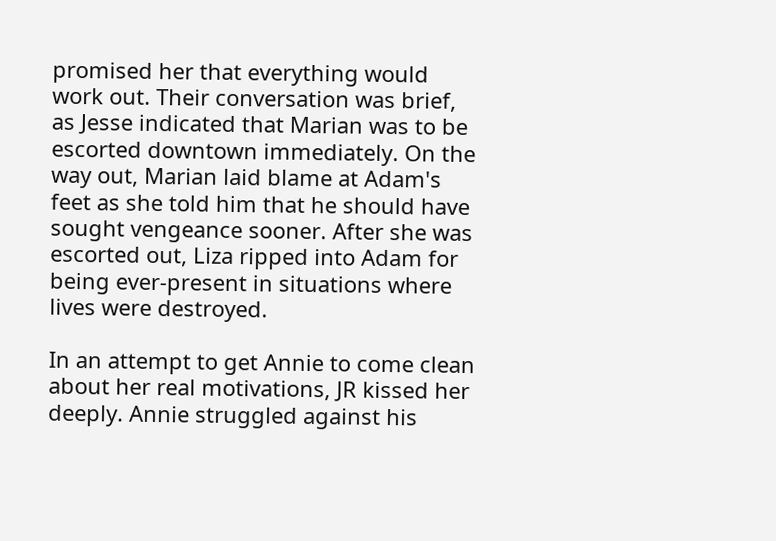promised her that everything would work out. Their conversation was brief, as Jesse indicated that Marian was to be escorted downtown immediately. On the way out, Marian laid blame at Adam's feet as she told him that he should have sought vengeance sooner. After she was escorted out, Liza ripped into Adam for being ever-present in situations where lives were destroyed.

In an attempt to get Annie to come clean about her real motivations, JR kissed her deeply. Annie struggled against his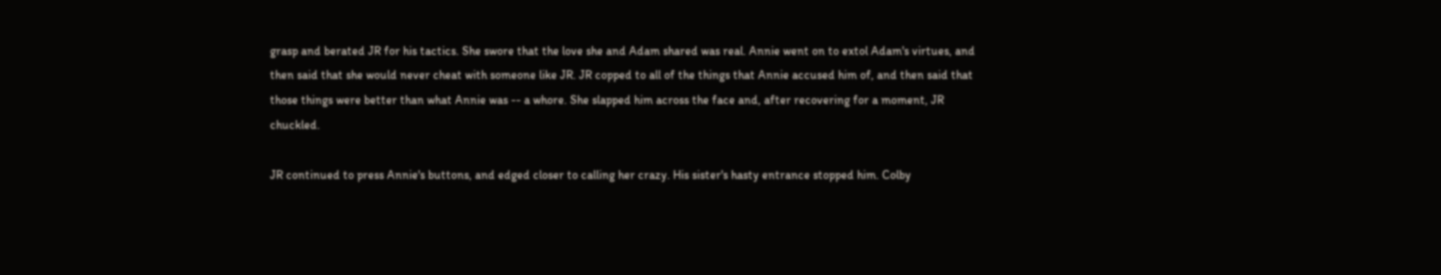grasp and berated JR for his tactics. She swore that the love she and Adam shared was real. Annie went on to extol Adam's virtues, and then said that she would never cheat with someone like JR. JR copped to all of the things that Annie accused him of, and then said that those things were better than what Annie was -- a whore. She slapped him across the face and, after recovering for a moment, JR chuckled.

JR continued to press Annie's buttons, and edged closer to calling her crazy. His sister's hasty entrance stopped him. Colby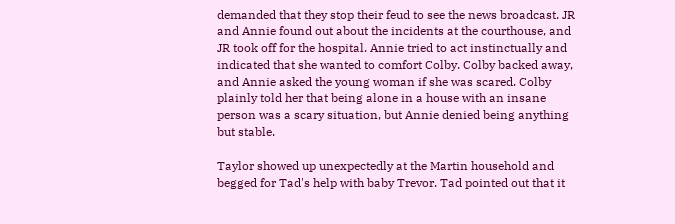demanded that they stop their feud to see the news broadcast. JR and Annie found out about the incidents at the courthouse, and JR took off for the hospital. Annie tried to act instinctually and indicated that she wanted to comfort Colby. Colby backed away, and Annie asked the young woman if she was scared. Colby plainly told her that being alone in a house with an insane person was a scary situation, but Annie denied being anything but stable.

Taylor showed up unexpectedly at the Martin household and begged for Tad's help with baby Trevor. Tad pointed out that it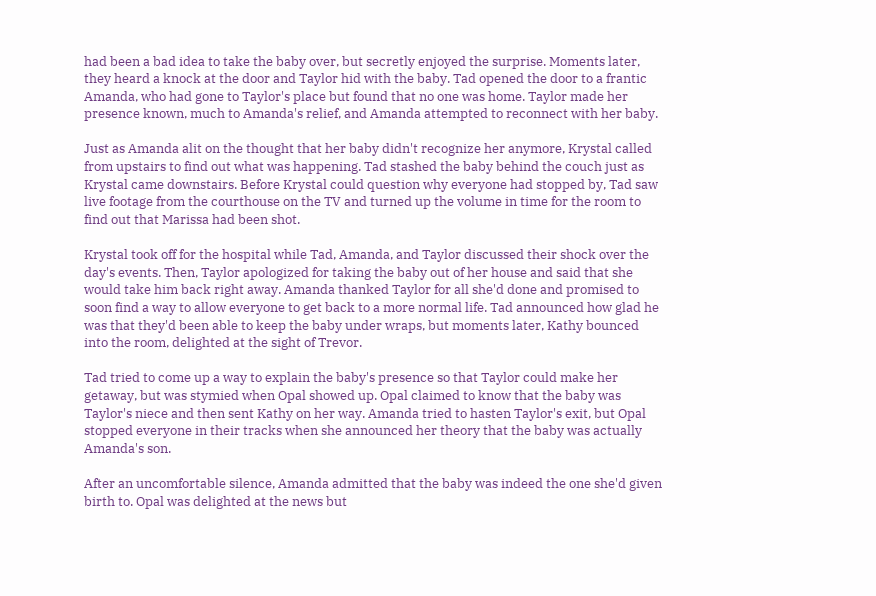had been a bad idea to take the baby over, but secretly enjoyed the surprise. Moments later, they heard a knock at the door and Taylor hid with the baby. Tad opened the door to a frantic Amanda, who had gone to Taylor's place but found that no one was home. Taylor made her presence known, much to Amanda's relief, and Amanda attempted to reconnect with her baby.

Just as Amanda alit on the thought that her baby didn't recognize her anymore, Krystal called from upstairs to find out what was happening. Tad stashed the baby behind the couch just as Krystal came downstairs. Before Krystal could question why everyone had stopped by, Tad saw live footage from the courthouse on the TV and turned up the volume in time for the room to find out that Marissa had been shot.

Krystal took off for the hospital while Tad, Amanda, and Taylor discussed their shock over the day's events. Then, Taylor apologized for taking the baby out of her house and said that she would take him back right away. Amanda thanked Taylor for all she'd done and promised to soon find a way to allow everyone to get back to a more normal life. Tad announced how glad he was that they'd been able to keep the baby under wraps, but moments later, Kathy bounced into the room, delighted at the sight of Trevor.

Tad tried to come up a way to explain the baby's presence so that Taylor could make her getaway, but was stymied when Opal showed up. Opal claimed to know that the baby was Taylor's niece and then sent Kathy on her way. Amanda tried to hasten Taylor's exit, but Opal stopped everyone in their tracks when she announced her theory that the baby was actually Amanda's son.

After an uncomfortable silence, Amanda admitted that the baby was indeed the one she'd given birth to. Opal was delighted at the news but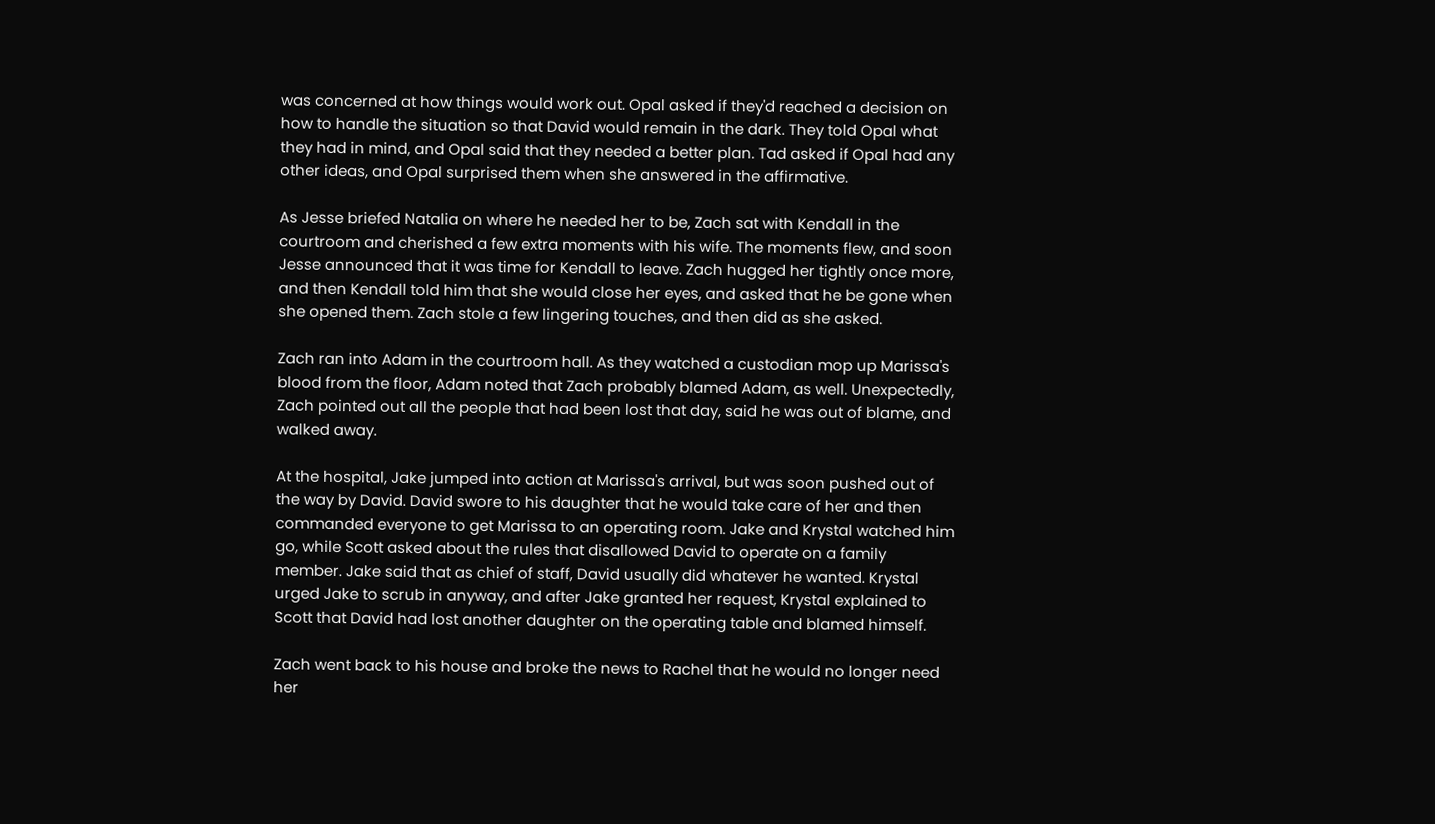was concerned at how things would work out. Opal asked if they'd reached a decision on how to handle the situation so that David would remain in the dark. They told Opal what they had in mind, and Opal said that they needed a better plan. Tad asked if Opal had any other ideas, and Opal surprised them when she answered in the affirmative.

As Jesse briefed Natalia on where he needed her to be, Zach sat with Kendall in the courtroom and cherished a few extra moments with his wife. The moments flew, and soon Jesse announced that it was time for Kendall to leave. Zach hugged her tightly once more, and then Kendall told him that she would close her eyes, and asked that he be gone when she opened them. Zach stole a few lingering touches, and then did as she asked.

Zach ran into Adam in the courtroom hall. As they watched a custodian mop up Marissa's blood from the floor, Adam noted that Zach probably blamed Adam, as well. Unexpectedly, Zach pointed out all the people that had been lost that day, said he was out of blame, and walked away.

At the hospital, Jake jumped into action at Marissa's arrival, but was soon pushed out of the way by David. David swore to his daughter that he would take care of her and then commanded everyone to get Marissa to an operating room. Jake and Krystal watched him go, while Scott asked about the rules that disallowed David to operate on a family member. Jake said that as chief of staff, David usually did whatever he wanted. Krystal urged Jake to scrub in anyway, and after Jake granted her request, Krystal explained to Scott that David had lost another daughter on the operating table and blamed himself.

Zach went back to his house and broke the news to Rachel that he would no longer need her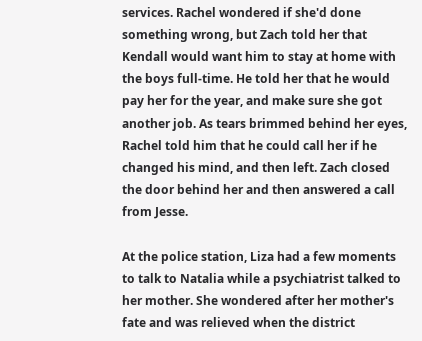services. Rachel wondered if she'd done something wrong, but Zach told her that Kendall would want him to stay at home with the boys full-time. He told her that he would pay her for the year, and make sure she got another job. As tears brimmed behind her eyes, Rachel told him that he could call her if he changed his mind, and then left. Zach closed the door behind her and then answered a call from Jesse.

At the police station, Liza had a few moments to talk to Natalia while a psychiatrist talked to her mother. She wondered after her mother's fate and was relieved when the district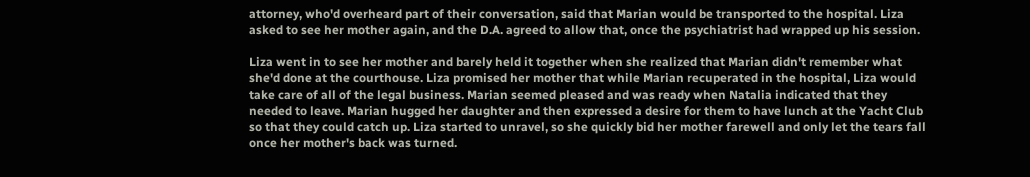attorney, who'd overheard part of their conversation, said that Marian would be transported to the hospital. Liza asked to see her mother again, and the D.A. agreed to allow that, once the psychiatrist had wrapped up his session.

Liza went in to see her mother and barely held it together when she realized that Marian didn't remember what she'd done at the courthouse. Liza promised her mother that while Marian recuperated in the hospital, Liza would take care of all of the legal business. Marian seemed pleased and was ready when Natalia indicated that they needed to leave. Marian hugged her daughter and then expressed a desire for them to have lunch at the Yacht Club so that they could catch up. Liza started to unravel, so she quickly bid her mother farewell and only let the tears fall once her mother's back was turned.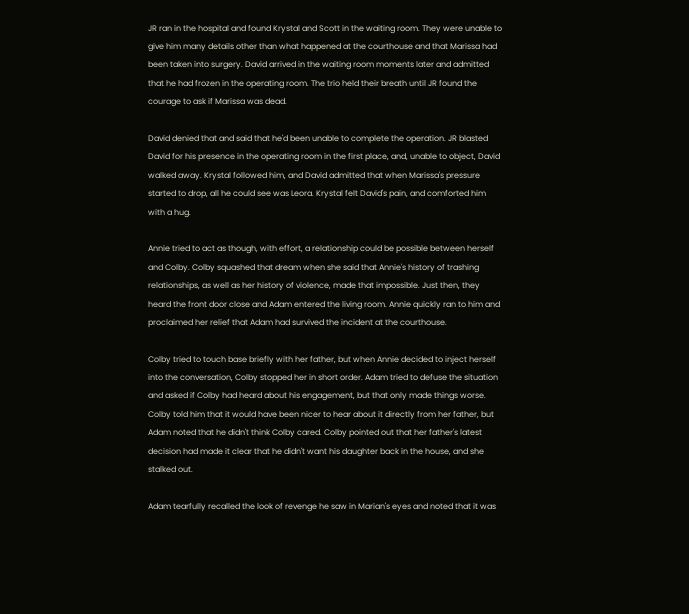JR ran in the hospital and found Krystal and Scott in the waiting room. They were unable to give him many details other than what happened at the courthouse and that Marissa had been taken into surgery. David arrived in the waiting room moments later and admitted that he had frozen in the operating room. The trio held their breath until JR found the courage to ask if Marissa was dead.

David denied that and said that he'd been unable to complete the operation. JR blasted David for his presence in the operating room in the first place, and, unable to object, David walked away. Krystal followed him, and David admitted that when Marissa's pressure started to drop, all he could see was Leora. Krystal felt David's pain, and comforted him with a hug.

Annie tried to act as though, with effort, a relationship could be possible between herself and Colby. Colby squashed that dream when she said that Annie's history of trashing relationships, as well as her history of violence, made that impossible. Just then, they heard the front door close and Adam entered the living room. Annie quickly ran to him and proclaimed her relief that Adam had survived the incident at the courthouse.

Colby tried to touch base briefly with her father, but when Annie decided to inject herself into the conversation, Colby stopped her in short order. Adam tried to defuse the situation and asked if Colby had heard about his engagement, but that only made things worse. Colby told him that it would have been nicer to hear about it directly from her father, but Adam noted that he didn't think Colby cared. Colby pointed out that her father's latest decision had made it clear that he didn't want his daughter back in the house, and she stalked out.

Adam tearfully recalled the look of revenge he saw in Marian's eyes and noted that it was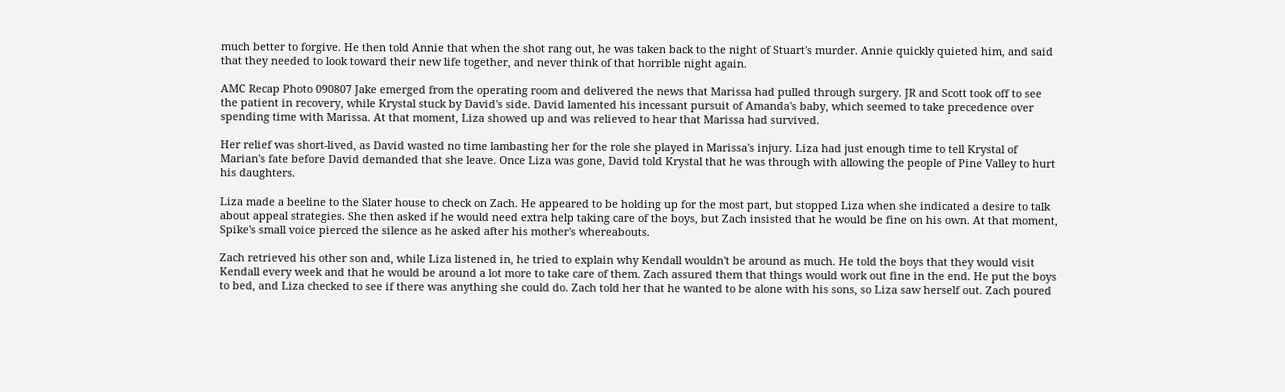much better to forgive. He then told Annie that when the shot rang out, he was taken back to the night of Stuart's murder. Annie quickly quieted him, and said that they needed to look toward their new life together, and never think of that horrible night again.

AMC Recap Photo 090807 Jake emerged from the operating room and delivered the news that Marissa had pulled through surgery. JR and Scott took off to see the patient in recovery, while Krystal stuck by David's side. David lamented his incessant pursuit of Amanda's baby, which seemed to take precedence over spending time with Marissa. At that moment, Liza showed up and was relieved to hear that Marissa had survived.

Her relief was short-lived, as David wasted no time lambasting her for the role she played in Marissa's injury. Liza had just enough time to tell Krystal of Marian's fate before David demanded that she leave. Once Liza was gone, David told Krystal that he was through with allowing the people of Pine Valley to hurt his daughters.

Liza made a beeline to the Slater house to check on Zach. He appeared to be holding up for the most part, but stopped Liza when she indicated a desire to talk about appeal strategies. She then asked if he would need extra help taking care of the boys, but Zach insisted that he would be fine on his own. At that moment, Spike's small voice pierced the silence as he asked after his mother's whereabouts.

Zach retrieved his other son and, while Liza listened in, he tried to explain why Kendall wouldn't be around as much. He told the boys that they would visit Kendall every week and that he would be around a lot more to take care of them. Zach assured them that things would work out fine in the end. He put the boys to bed, and Liza checked to see if there was anything she could do. Zach told her that he wanted to be alone with his sons, so Liza saw herself out. Zach poured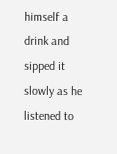himself a drink and sipped it slowly as he listened to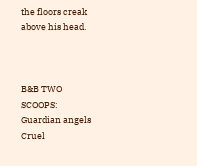the floors creak above his head.



B&B TWO SCOOPS: Guardian angels
Cruel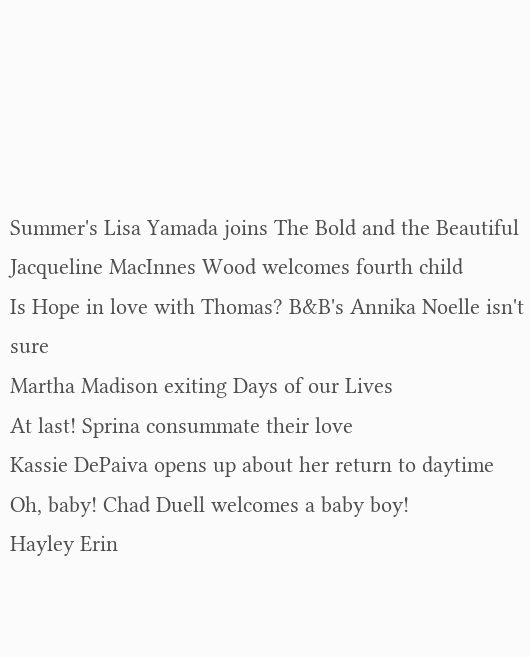Summer's Lisa Yamada joins The Bold and the Beautiful
Jacqueline MacInnes Wood welcomes fourth child
Is Hope in love with Thomas? B&B's Annika Noelle isn't sure
Martha Madison exiting Days of our Lives
At last! Sprina consummate their love
Kassie DePaiva opens up about her return to daytime
Oh, baby! Chad Duell welcomes a baby boy!
Hayley Erin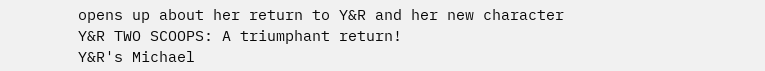opens up about her return to Y&R and her new character
Y&R TWO SCOOPS: A triumphant return!
Y&R's Michael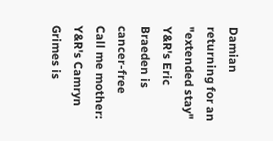Damian returning for an "extended stay"
Y&R's Eric Braeden is cancer-free
Call me mother: Y&R's Camryn Grimes is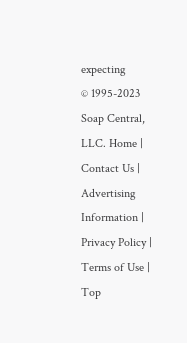expecting
© 1995-2023 Soap Central, LLC. Home | Contact Us | Advertising Information | Privacy Policy | Terms of Use | Top